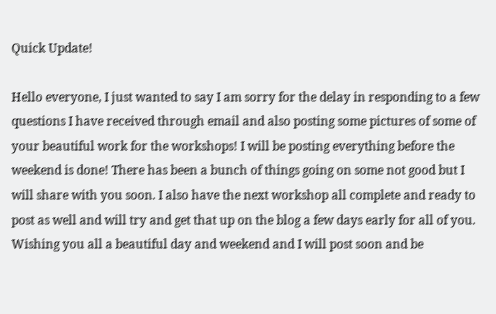Quick Update!

Hello everyone, I just wanted to say I am sorry for the delay in responding to a few questions I have received through email and also posting some pictures of some of your beautiful work for the workshops! I will be posting everything before the weekend is done! There has been a bunch of things going on some not good but I will share with you soon. I also have the next workshop all complete and ready to post as well and will try and get that up on the blog a few days early for all of you. Wishing you all a beautiful day and weekend and I will post soon and be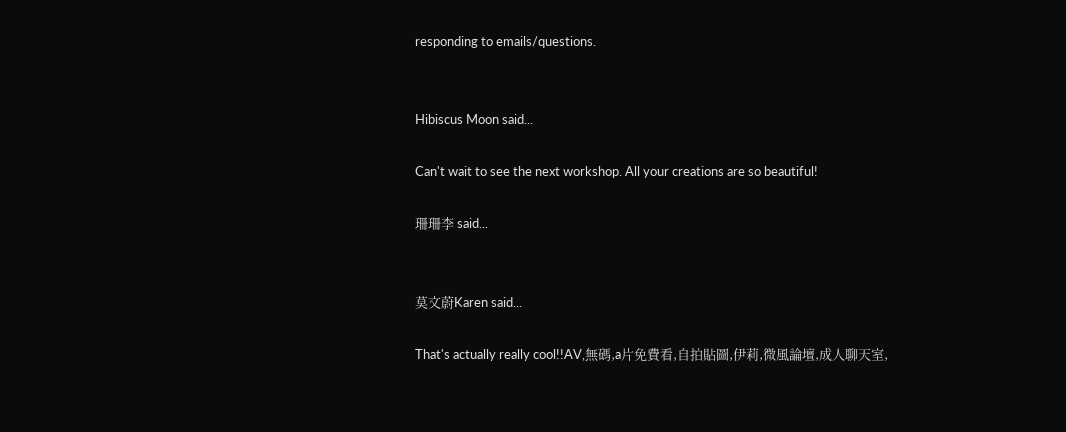responding to emails/questions.


Hibiscus Moon said...

Can't wait to see the next workshop. All your creations are so beautiful!

珊珊李 said...


莫文蔚Karen said...

That's actually really cool!!AV,無碼,a片免費看,自拍貼圖,伊莉,微風論壇,成人聊天室,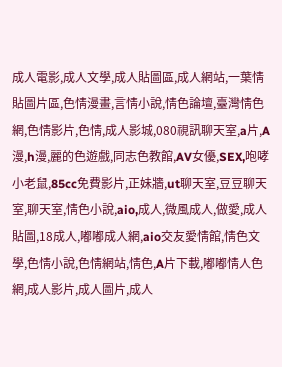成人電影,成人文學,成人貼圖區,成人網站,一葉情貼圖片區,色情漫畫,言情小說,情色論壇,臺灣情色網,色情影片,色情,成人影城,080視訊聊天室,a片,A漫,h漫,麗的色遊戲,同志色教館,AV女優,SEX,咆哮小老鼠,85cc免費影片,正妹牆,ut聊天室,豆豆聊天室,聊天室,情色小說,aio,成人,微風成人,做愛,成人貼圖,18成人,嘟嘟成人網,aio交友愛情館,情色文學,色情小說,色情網站,情色,A片下載,嘟嘟情人色網,成人影片,成人圖片,成人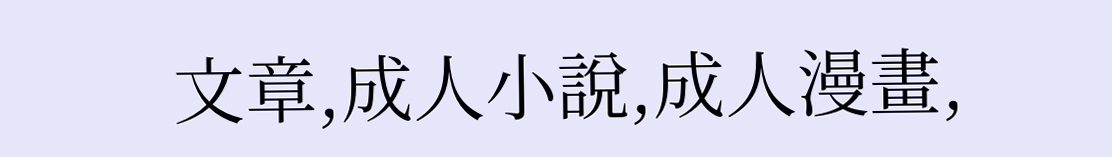文章,成人小說,成人漫畫,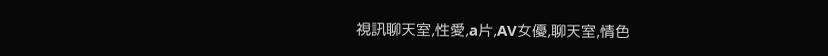視訊聊天室,性愛,a片,AV女優,聊天室,情色